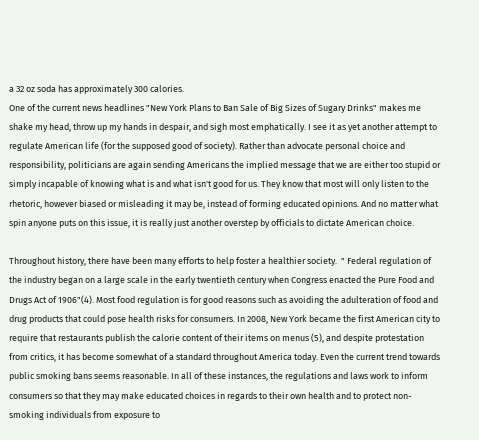a 32 oz soda has approximately 300 calories.
One of the current news headlines "New York Plans to Ban Sale of Big Sizes of Sugary Drinks" makes me shake my head, throw up my hands in despair, and sigh most emphatically. I see it as yet another attempt to regulate American life (for the supposed good of society). Rather than advocate personal choice and responsibility, politicians are again sending Americans the implied message that we are either too stupid or simply incapable of knowing what is and what isn't good for us. They know that most will only listen to the rhetoric, however biased or misleading it may be, instead of forming educated opinions. And no matter what spin anyone puts on this issue, it is really just another overstep by officials to dictate American choice.

Throughout history, there have been many efforts to help foster a healthier society.  " Federal regulation of the industry began on a large scale in the early twentieth century when Congress enacted the Pure Food and Drugs Act of 1906"(4). Most food regulation is for good reasons such as avoiding the adulteration of food and drug products that could pose health risks for consumers. In 2008, New York became the first American city to require that restaurants publish the calorie content of their items on menus (5), and despite protestation from critics, it has become somewhat of a standard throughout America today. Even the current trend towards public smoking bans seems reasonable. In all of these instances, the regulations and laws work to inform consumers so that they may make educated choices in regards to their own health and to protect non-smoking individuals from exposure to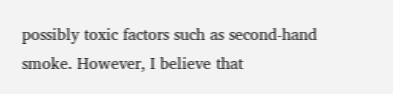possibly toxic factors such as second-hand smoke. However, I believe that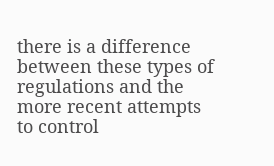there is a difference between these types of regulations and the more recent attempts to control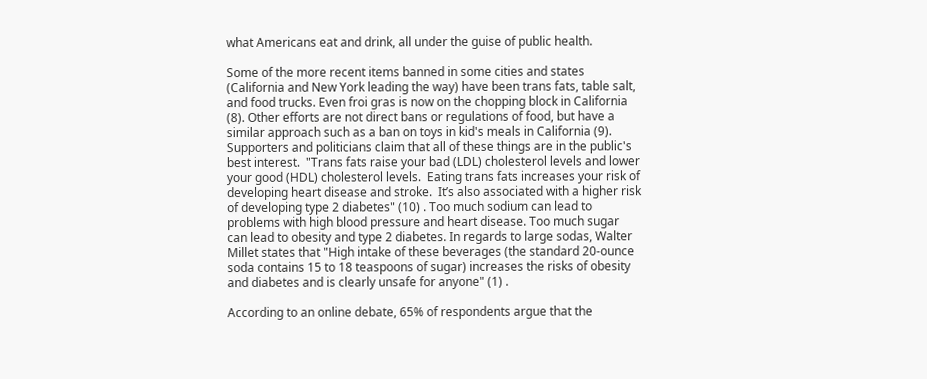what Americans eat and drink, all under the guise of public health.

Some of the more recent items banned in some cities and states (California and New York leading the way) have been trans fats, table salt, and food trucks. Even froi gras is now on the chopping block in California (8). Other efforts are not direct bans or regulations of food, but have a similar approach such as a ban on toys in kid's meals in California (9). Supporters and politicians claim that all of these things are in the public's best interest.  "Trans fats raise your bad (LDL) cholesterol levels and lower your good (HDL) cholesterol levels.  Eating trans fats increases your risk of developing heart disease and stroke.  It’s also associated with a higher risk of developing type 2 diabetes" (10) . Too much sodium can lead to problems with high blood pressure and heart disease. Too much sugar can lead to obesity and type 2 diabetes. In regards to large sodas, Walter Millet states that "High intake of these beverages (the standard 20-ounce soda contains 15 to 18 teaspoons of sugar) increases the risks of obesity and diabetes and is clearly unsafe for anyone" (1) .

According to an online debate, 65% of respondents argue that the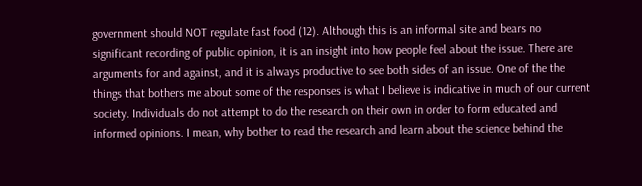government should NOT regulate fast food (12). Although this is an informal site and bears no significant recording of public opinion, it is an insight into how people feel about the issue. There are arguments for and against, and it is always productive to see both sides of an issue. One of the the things that bothers me about some of the responses is what I believe is indicative in much of our current society. Individuals do not attempt to do the research on their own in order to form educated and informed opinions. I mean, why bother to read the research and learn about the science behind the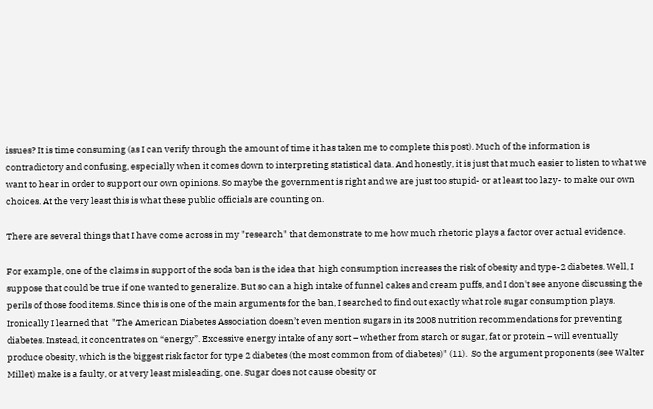issues? It is time consuming (as I can verify through the amount of time it has taken me to complete this post). Much of the information is contradictory and confusing, especially when it comes down to interpreting statistical data. And honestly, it is just that much easier to listen to what we want to hear in order to support our own opinions. So maybe the government is right and we are just too stupid- or at least too lazy- to make our own choices. At the very least this is what these public officials are counting on.

There are several things that I have come across in my "research" that demonstrate to me how much rhetoric plays a factor over actual evidence.

For example, one of the claims in support of the soda ban is the idea that  high consumption increases the risk of obesity and type-2 diabetes. Well, I suppose that could be true if one wanted to generalize. But so can a high intake of funnel cakes and cream puffs, and I don't see anyone discussing the perils of those food items. Since this is one of the main arguments for the ban, I searched to find out exactly what role sugar consumption plays. Ironically I learned that  "The American Diabetes Association doesn’t even mention sugars in its 2008 nutrition recommendations for preventing diabetes. Instead, it concentrates on “energy”. Excessive energy intake of any sort – whether from starch or sugar, fat or protein – will eventually produce obesity, which is the biggest risk factor for type 2 diabetes (the most common from of diabetes)" (11).  So the argument proponents (see Walter Millet) make is a faulty, or at very least misleading, one. Sugar does not cause obesity or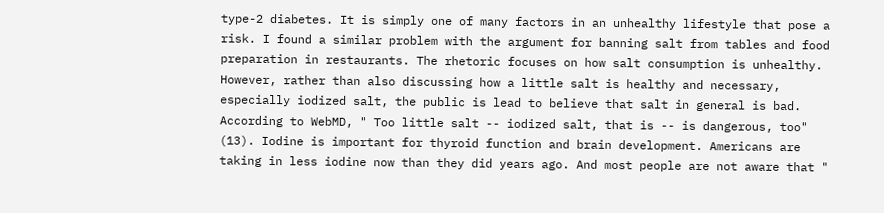type-2 diabetes. It is simply one of many factors in an unhealthy lifestyle that pose a risk. I found a similar problem with the argument for banning salt from tables and food preparation in restaurants. The rhetoric focuses on how salt consumption is unhealthy. However, rather than also discussing how a little salt is healthy and necessary, especially iodized salt, the public is lead to believe that salt in general is bad. According to WebMD, " Too little salt -- iodized salt, that is -- is dangerous, too" (13). Iodine is important for thyroid function and brain development. Americans are taking in less iodine now than they did years ago. And most people are not aware that "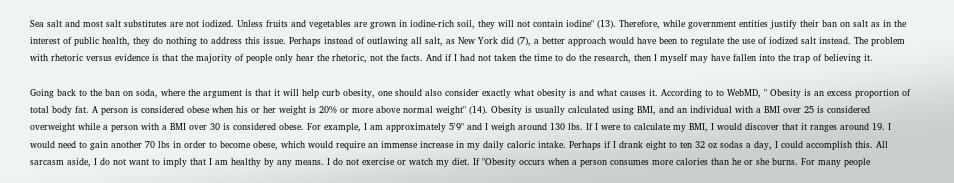Sea salt and most salt substitutes are not iodized. Unless fruits and vegetables are grown in iodine-rich soil, they will not contain iodine" (13). Therefore, while government entities justify their ban on salt as in the interest of public health, they do nothing to address this issue. Perhaps instead of outlawing all salt, as New York did (7), a better approach would have been to regulate the use of iodized salt instead. The problem with rhetoric versus evidence is that the majority of people only hear the rhetoric, not the facts. And if I had not taken the time to do the research, then I myself may have fallen into the trap of believing it.

Going back to the ban on soda, where the argument is that it will help curb obesity, one should also consider exactly what obesity is and what causes it. According to to WebMD, " Obesity is an excess proportion of total body fat. A person is considered obese when his or her weight is 20% or more above normal weight" (14). Obesity is usually calculated using BMI, and an individual with a BMI over 25 is considered overweight while a person with a BMI over 30 is considered obese. For example, I am approximately 5'9" and I weigh around 130 lbs. If I were to calculate my BMI, I would discover that it ranges around 19. I would need to gain another 70 lbs in order to become obese, which would require an immense increase in my daily caloric intake. Perhaps if I drank eight to ten 32 oz sodas a day, I could accomplish this. All sarcasm aside, I do not want to imply that I am healthy by any means. I do not exercise or watch my diet. If "Obesity occurs when a person consumes more calories than he or she burns. For many people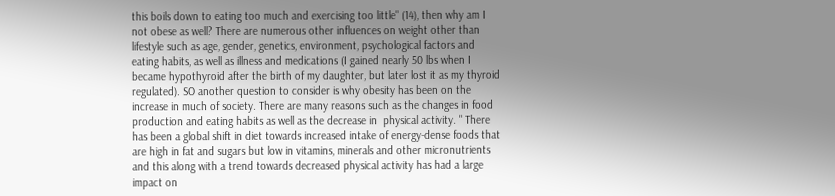this boils down to eating too much and exercising too little" (14), then why am I not obese as well? There are numerous other influences on weight other than lifestyle such as age, gender, genetics, environment, psychological factors and eating habits, as well as illness and medications (I gained nearly 50 lbs when I became hypothyroid after the birth of my daughter, but later lost it as my thyroid regulated). SO another question to consider is why obesity has been on the increase in much of society. There are many reasons such as the changes in food production and eating habits as well as the decrease in  physical activity. " There has been a global shift in diet towards increased intake of energy-dense foods that are high in fat and sugars but low in vitamins, minerals and other micronutrients and this along with a trend towards decreased physical activity has had a large impact on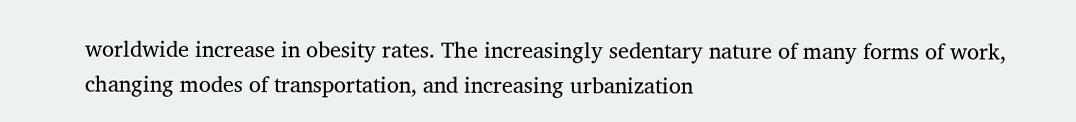worldwide increase in obesity rates. The increasingly sedentary nature of many forms of work, changing modes of transportation, and increasing urbanization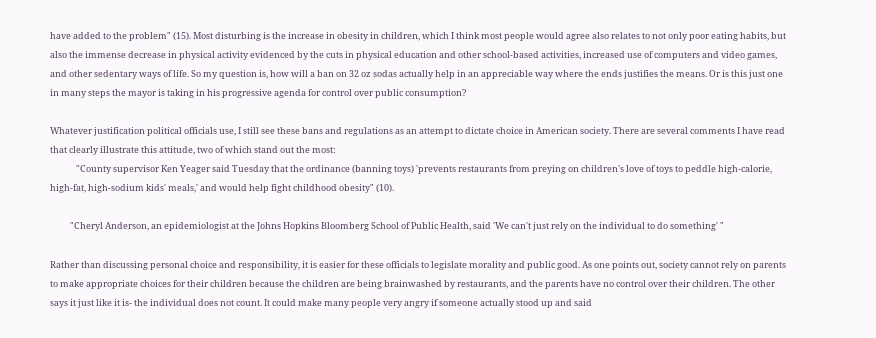have added to the problem" (15). Most disturbing is the increase in obesity in children, which I think most people would agree also relates to not only poor eating habits, but also the immense decrease in physical activity evidenced by the cuts in physical education and other school-based activities, increased use of computers and video games, and other sedentary ways of life. So my question is, how will a ban on 32 oz sodas actually help in an appreciable way where the ends justifies the means. Or is this just one in many steps the mayor is taking in his progressive agenda for control over public consumption?

Whatever justification political officials use, I still see these bans and regulations as an attempt to dictate choice in American society. There are several comments I have read that clearly illustrate this attitude, two of which stand out the most:
             "County supervisor Ken Yeager said Tuesday that the ordinance (banning toys) 'prevents restaurants from preying on children's love of toys to peddle high-calorie, high-fat, high-sodium kids' meals,' and would help fight childhood obesity" (10).

          "Cheryl Anderson, an epidemiologist at the Johns Hopkins Bloomberg School of Public Health, said 'We can't just rely on the individual to do something' "

Rather than discussing personal choice and responsibility, it is easier for these officials to legislate morality and public good. As one points out, society cannot rely on parents to make appropriate choices for their children because the children are being brainwashed by restaurants, and the parents have no control over their children. The other says it just like it is- the individual does not count. It could make many people very angry if someone actually stood up and said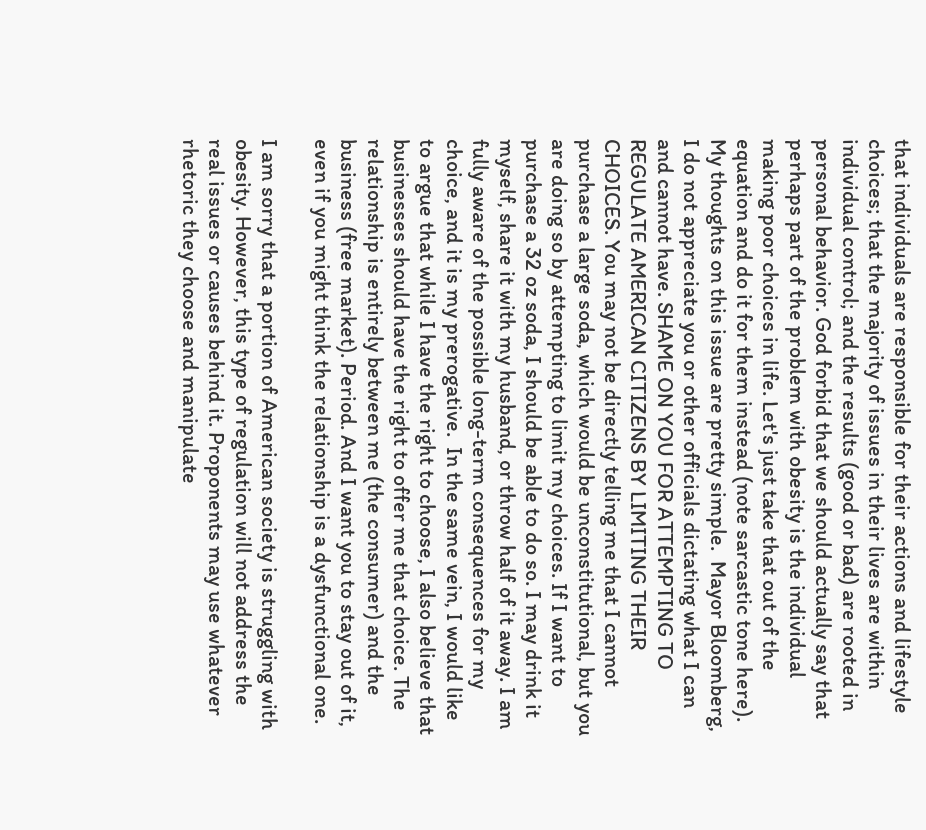that individuals are responsible for their actions and lifestyle choices; that the majority of issues in their lives are within individual control; and the results (good or bad) are rooted in personal behavior. God forbid that we should actually say that perhaps part of the problem with obesity is the individual making poor choices in life. Let's just take that out of the equation and do it for them instead (note sarcastic tone here).
My thoughts on this issue are pretty simple.  Mayor Bloomberg, I do not appreciate you or other officials dictating what I can and cannot have. SHAME ON YOU FOR ATTEMPTING TO REGULATE AMERICAN CITIZENS BY LIMITING THEIR CHOICES. You may not be directly telling me that I cannot purchase a large soda, which would be unconstitutional, but you are doing so by attempting to limit my choices. If I want to purchase a 32 oz soda, I should be able to do so. I may drink it myself, share it with my husband, or throw half of it away. I am fully aware of the possible long-term consequences for my choice, and it is my prerogative.  In the same vein, I would like to argue that while I have the right to choose, I also believe that businesses should have the right to offer me that choice. The relationship is entirely between me (the consumer) and the business (free market). Period. And I want you to stay out of it, even if you might think the relationship is a dysfunctional one.

I am sorry that a portion of American society is struggling with obesity. However, this type of regulation will not address the real issues or causes behind it. Proponents may use whatever rhetoric they choose and manipulate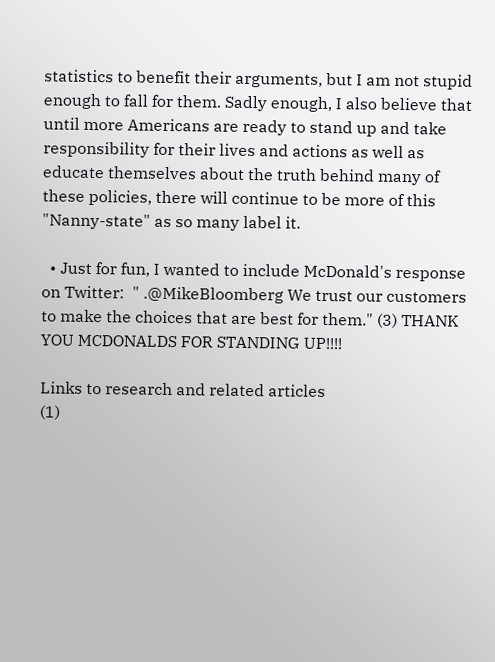statistics to benefit their arguments, but I am not stupid enough to fall for them. Sadly enough, I also believe that until more Americans are ready to stand up and take responsibility for their lives and actions as well as educate themselves about the truth behind many of these policies, there will continue to be more of this "Nanny-state" as so many label it.

  • Just for fun, I wanted to include McDonald's response on Twitter:  " .@MikeBloomberg We trust our customers to make the choices that are best for them." (3) THANK YOU MCDONALDS FOR STANDING UP!!!!

Links to research and related articles
(1)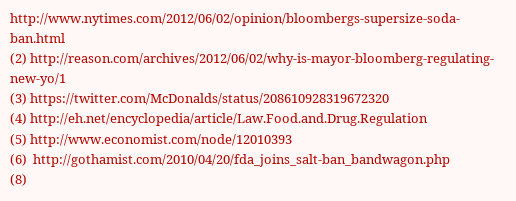http://www.nytimes.com/2012/06/02/opinion/bloombergs-supersize-soda-ban.html
(2) http://reason.com/archives/2012/06/02/why-is-mayor-bloomberg-regulating-new-yo/1
(3) https://twitter.com/McDonalds/status/208610928319672320
(4) http://eh.net/encyclopedia/article/Law.Food.and.Drug.Regulation
(5) http://www.economist.com/node/12010393
(6)  http://gothamist.com/2010/04/20/fda_joins_salt-ban_bandwagon.php
(8)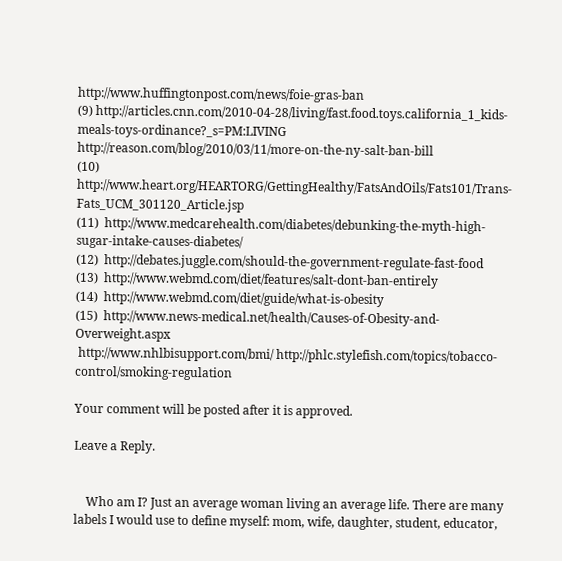http://www.huffingtonpost.com/news/foie-gras-ban
(9) http://articles.cnn.com/2010-04-28/living/fast.food.toys.california_1_kids-meals-toys-ordinance?_s=PM:LIVING http://reason.com/blog/2010/03/11/more-on-the-ny-salt-ban-bill
(10)  http://www.heart.org/HEARTORG/GettingHealthy/FatsAndOils/Fats101/Trans-Fats_UCM_301120_Article.jsp
(11)  http://www.medcarehealth.com/diabetes/debunking-the-myth-high-sugar-intake-causes-diabetes/
(12)  http://debates.juggle.com/should-the-government-regulate-fast-food
(13)  http://www.webmd.com/diet/features/salt-dont-ban-entirely
(14)  http://www.webmd.com/diet/guide/what-is-obesity
(15)  http://www.news-medical.net/health/Causes-of-Obesity-and-Overweight.aspx
 http://www.nhlbisupport.com/bmi/ http://phlc.stylefish.com/topics/tobacco-control/smoking-regulation

Your comment will be posted after it is approved.

Leave a Reply.


    Who am I? Just an average woman living an average life. There are many labels I would use to define myself: mom, wife, daughter, student, educator,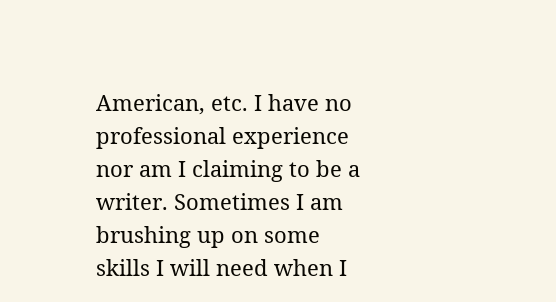American, etc. I have no professional experience nor am I claiming to be a writer. Sometimes I am brushing up on some skills I will need when I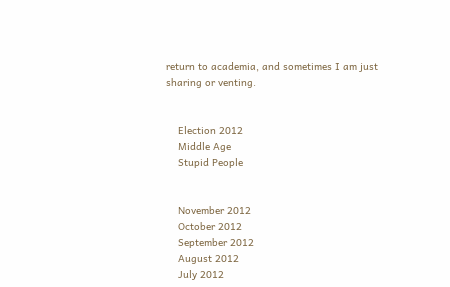return to academia, and sometimes I am just sharing or venting.


    Election 2012
    Middle Age
    Stupid People


    November 2012
    October 2012
    September 2012
    August 2012
    July 2012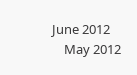June 2012
    May 2012